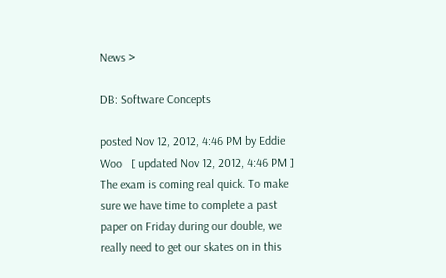News >

DB: Software Concepts

posted Nov 12, 2012, 4:46 PM by Eddie Woo   [ updated Nov 12, 2012, 4:46 PM ]
The exam is coming real quick. To make sure we have time to complete a past paper on Friday during our double, we really need to get our skates on in this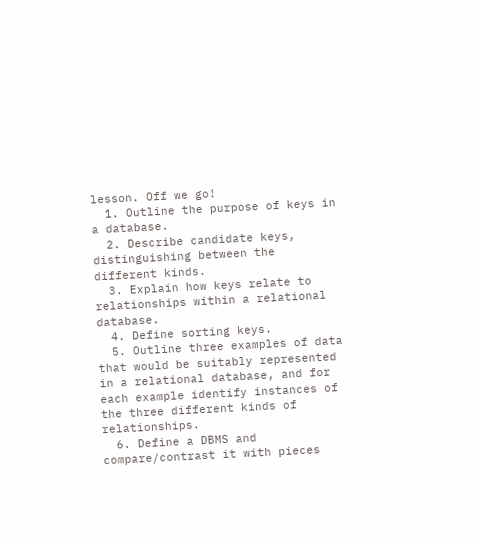lesson. Off we go!
  1. Outline the purpose of keys in a database.
  2. Describe candidate keys, distinguishing between the different kinds.
  3. Explain how keys relate to relationships within a relational database.
  4. Define sorting keys.
  5. Outline three examples of data that would be suitably represented in a relational database, and for each example identify instances of the three different kinds of relationships.
  6. Define a DBMS and compare/contrast it with pieces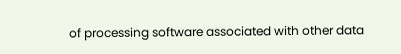of processing software associated with other data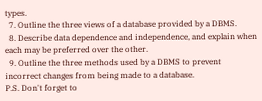types.
  7. Outline the three views of a database provided by a DBMS.
  8. Describe data dependence and independence, and explain when each may be preferred over the other.
  9. Outline the three methods used by a DBMS to prevent incorrect changes from being made to a database.
P.S. Don't forget to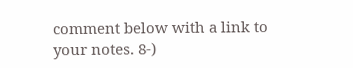comment below with a link to your notes. 8-)